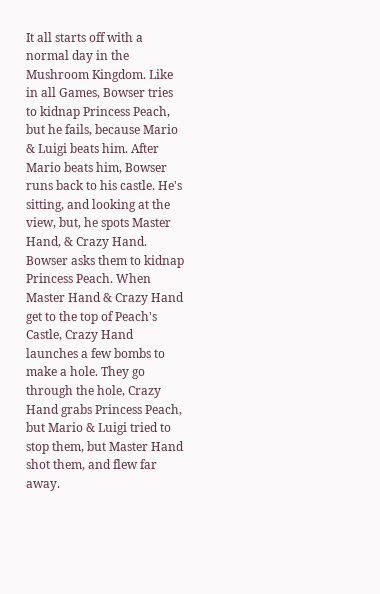It all starts off with a normal day in the Mushroom Kingdom. Like in all Games, Bowser tries to kidnap Princess Peach, but he fails, because Mario & Luigi beats him. After Mario beats him, Bowser runs back to his castle. He's sitting, and looking at the view, but, he spots Master Hand, & Crazy Hand. Bowser asks them to kidnap Princess Peach. When Master Hand & Crazy Hand get to the top of Peach's Castle, Crazy Hand launches a few bombs to make a hole. They go through the hole, Crazy Hand grabs Princess Peach, but Mario & Luigi tried to stop them, but Master Hand shot them, and flew far away.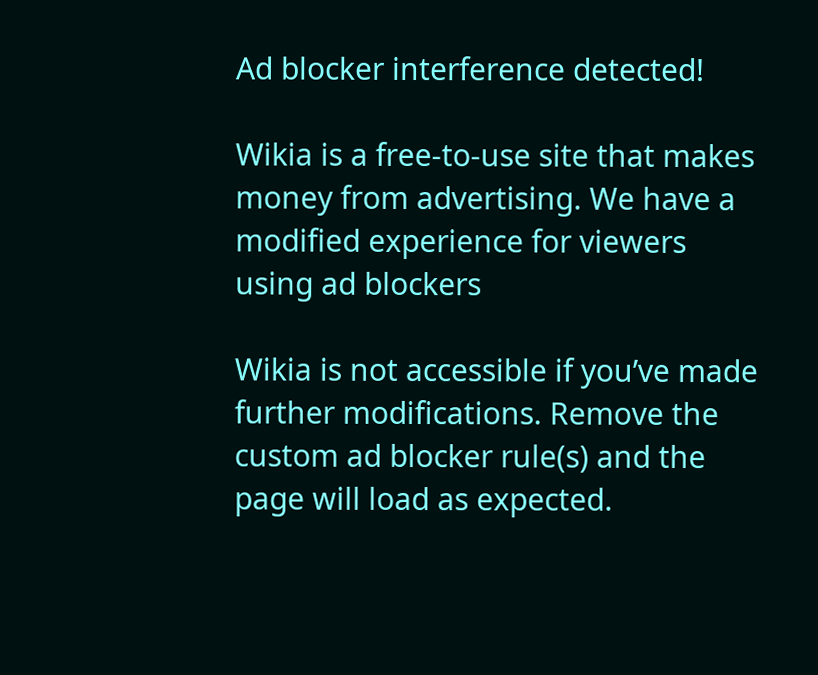Ad blocker interference detected!

Wikia is a free-to-use site that makes money from advertising. We have a modified experience for viewers using ad blockers

Wikia is not accessible if you’ve made further modifications. Remove the custom ad blocker rule(s) and the page will load as expected.